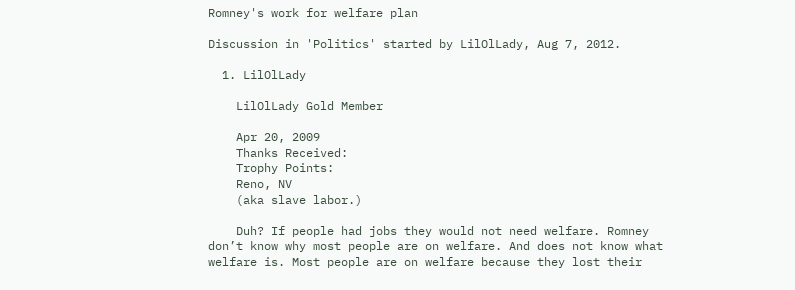Romney's work for welfare plan

Discussion in 'Politics' started by LilOlLady, Aug 7, 2012.

  1. LilOlLady

    LilOlLady Gold Member

    Apr 20, 2009
    Thanks Received:
    Trophy Points:
    Reno, NV
    (aka slave labor.)

    Duh? If people had jobs they would not need welfare. Romney don’t know why most people are on welfare. And does not know what welfare is. Most people are on welfare because they lost their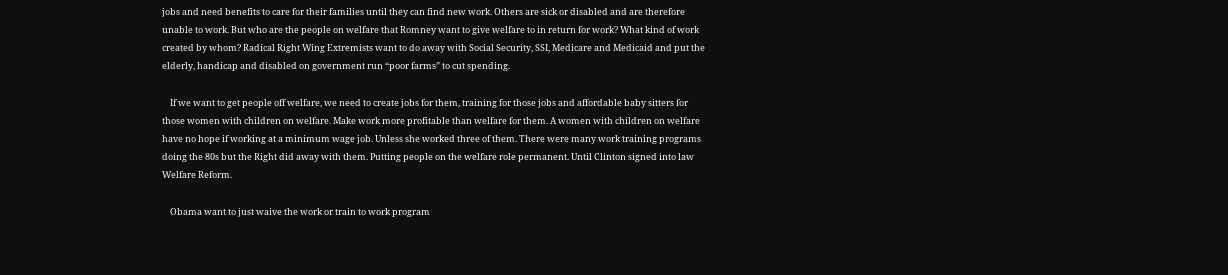jobs and need benefits to care for their families until they can find new work. Others are sick or disabled and are therefore unable to work. But who are the people on welfare that Romney want to give welfare to in return for work? What kind of work created by whom? Radical Right Wing Extremists want to do away with Social Security, SSI, Medicare and Medicaid and put the elderly, handicap and disabled on government run “poor farms” to cut spending.

    If we want to get people off welfare, we need to create jobs for them, training for those jobs and affordable baby sitters for those women with children on welfare. Make work more profitable than welfare for them. A women with children on welfare have no hope if working at a minimum wage job. Unless she worked three of them. There were many work training programs doing the 80s but the Right did away with them. Putting people on the welfare role permanent. Until Clinton signed into law Welfare Reform.

    Obama want to just waive the work or train to work program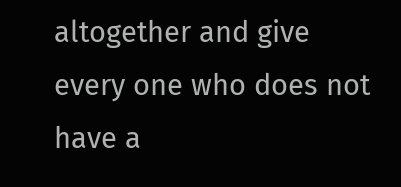altogether and give every one who does not have a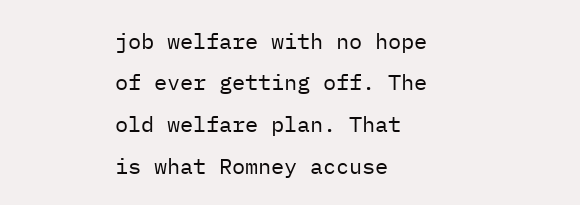job welfare with no hope of ever getting off. The old welfare plan. That is what Romney accuse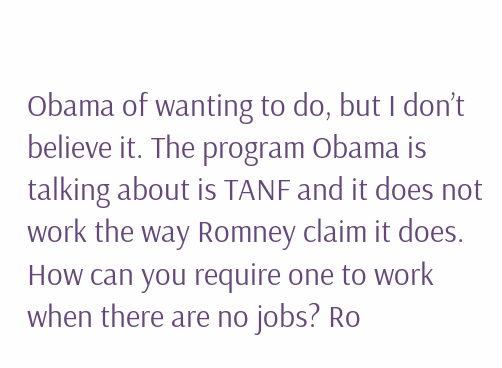Obama of wanting to do, but I don’t believe it. The program Obama is talking about is TANF and it does not work the way Romney claim it does. How can you require one to work when there are no jobs? Ro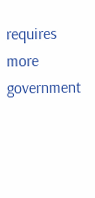requires more government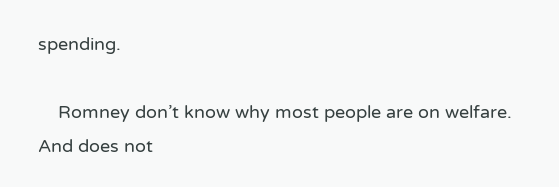spending.

    Romney don’t know why most people are on welfare. And does not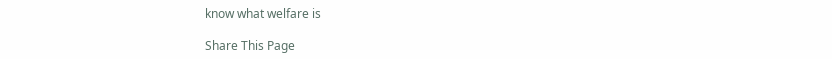know what welfare is

Share This Page